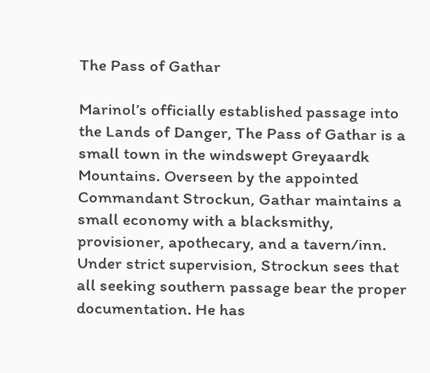The Pass of Gathar

Marinol’s officially established passage into the Lands of Danger, The Pass of Gathar is a small town in the windswept Greyaardk Mountains. Overseen by the appointed Commandant Strockun, Gathar maintains a small economy with a blacksmithy, provisioner, apothecary, and a tavern/inn. Under strict supervision, Strockun sees that all seeking southern passage bear the proper documentation. He has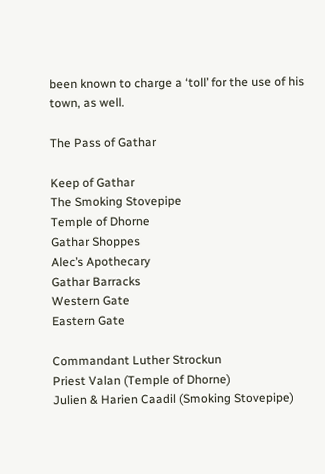been known to charge a ‘toll’ for the use of his town, as well.

The Pass of Gathar

Keep of Gathar
The Smoking Stovepipe
Temple of Dhorne
Gathar Shoppes
Alec’s Apothecary
Gathar Barracks
Western Gate
Eastern Gate

Commandant Luther Strockun
Priest Valan (Temple of Dhorne)
Julien & Harien Caadil (Smoking Stovepipe)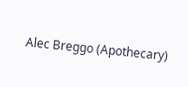Alec Breggo (Apothecary)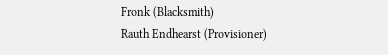Fronk (Blacksmith)
Rauth Endhearst (Provisioner)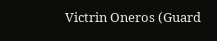Victrin Oneros (Guard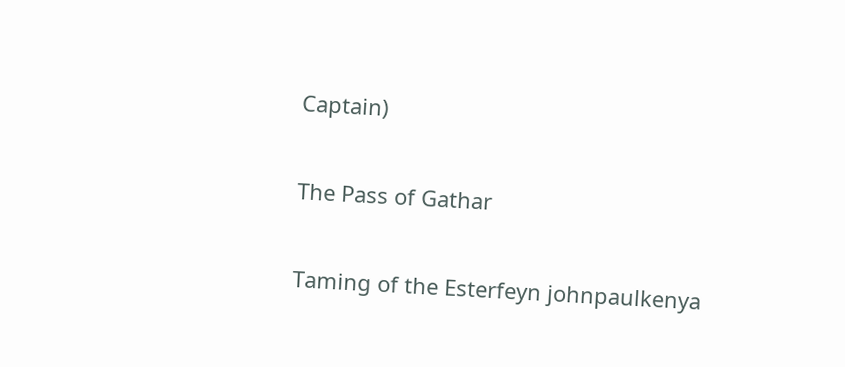Captain)

The Pass of Gathar

Taming of the Esterfeyn johnpaulkenya